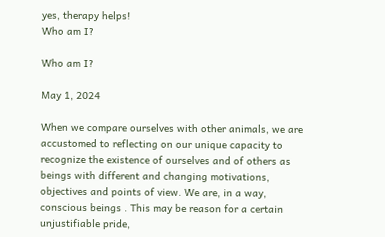yes, therapy helps!
Who am I?

Who am I?

May 1, 2024

When we compare ourselves with other animals, we are accustomed to reflecting on our unique capacity to recognize the existence of ourselves and of others as beings with different and changing motivations, objectives and points of view. We are, in a way, conscious beings . This may be reason for a certain unjustifiable pride,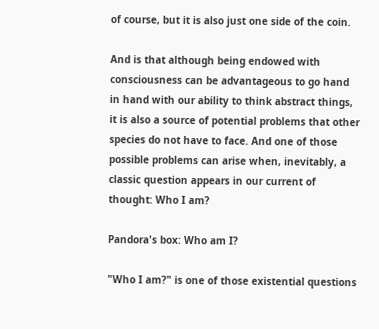of course, but it is also just one side of the coin.

And is that although being endowed with consciousness can be advantageous to go hand in hand with our ability to think abstract things, it is also a source of potential problems that other species do not have to face. And one of those possible problems can arise when, inevitably, a classic question appears in our current of thought: Who I am?

Pandora's box: Who am I?

"Who I am?" is one of those existential questions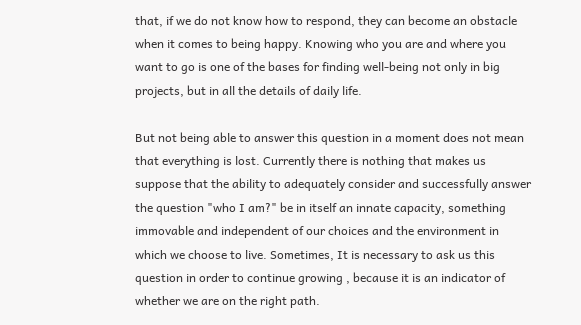that, if we do not know how to respond, they can become an obstacle when it comes to being happy. Knowing who you are and where you want to go is one of the bases for finding well-being not only in big projects, but in all the details of daily life.

But not being able to answer this question in a moment does not mean that everything is lost. Currently there is nothing that makes us suppose that the ability to adequately consider and successfully answer the question "who I am?" be in itself an innate capacity, something immovable and independent of our choices and the environment in which we choose to live. Sometimes, It is necessary to ask us this question in order to continue growing , because it is an indicator of whether we are on the right path.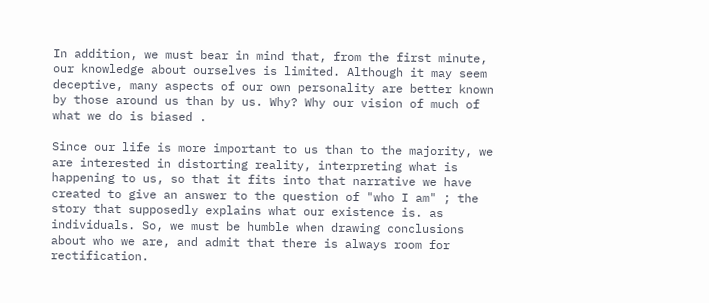In addition, we must bear in mind that, from the first minute, our knowledge about ourselves is limited. Although it may seem deceptive, many aspects of our own personality are better known by those around us than by us. Why? Why our vision of much of what we do is biased .

Since our life is more important to us than to the majority, we are interested in distorting reality, interpreting what is happening to us, so that it fits into that narrative we have created to give an answer to the question of "who I am" ; the story that supposedly explains what our existence is. as individuals. So, we must be humble when drawing conclusions about who we are, and admit that there is always room for rectification.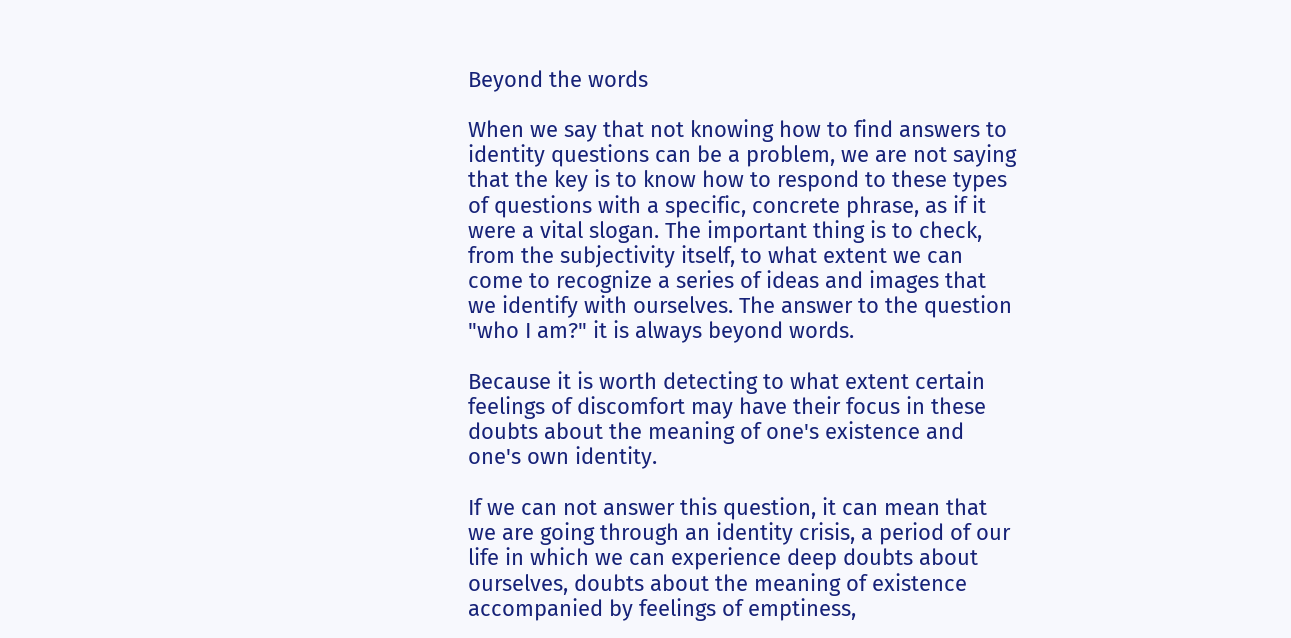Beyond the words

When we say that not knowing how to find answers to identity questions can be a problem, we are not saying that the key is to know how to respond to these types of questions with a specific, concrete phrase, as if it were a vital slogan. The important thing is to check, from the subjectivity itself, to what extent we can come to recognize a series of ideas and images that we identify with ourselves. The answer to the question "who I am?" it is always beyond words.

Because it is worth detecting to what extent certain feelings of discomfort may have their focus in these doubts about the meaning of one's existence and one's own identity.

If we can not answer this question, it can mean that we are going through an identity crisis, a period of our life in which we can experience deep doubts about ourselves, doubts about the meaning of existence accompanied by feelings of emptiness,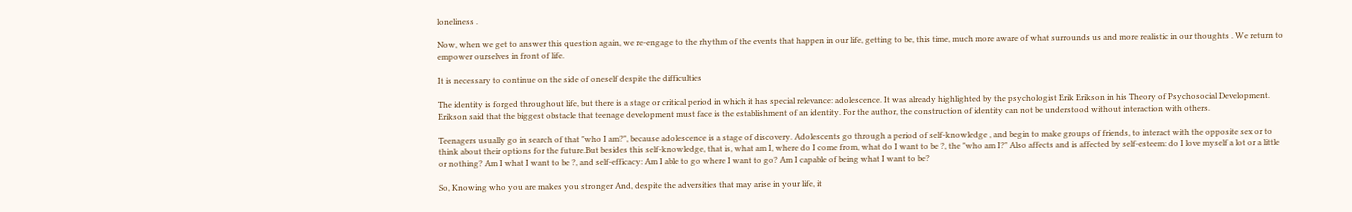loneliness .

Now, when we get to answer this question again, we re-engage to the rhythm of the events that happen in our life, getting to be, this time, much more aware of what surrounds us and more realistic in our thoughts . We return to empower ourselves in front of life.

It is necessary to continue on the side of oneself despite the difficulties

The identity is forged throughout life, but there is a stage or critical period in which it has special relevance: adolescence. It was already highlighted by the psychologist Erik Erikson in his Theory of Psychosocial Development. Erikson said that the biggest obstacle that teenage development must face is the establishment of an identity. For the author, the construction of identity can not be understood without interaction with others.

Teenagers usually go in search of that "who I am?", because adolescence is a stage of discovery. Adolescents go through a period of self-knowledge , and begin to make groups of friends, to interact with the opposite sex or to think about their options for the future.But besides this self-knowledge, that is, what am I, where do I come from, what do I want to be ?, the "who am I?" Also affects and is affected by self-esteem: do I love myself a lot or a little or nothing? Am I what I want to be ?, and self-efficacy: Am I able to go where I want to go? Am I capable of being what I want to be?

So, Knowing who you are makes you stronger And, despite the adversities that may arise in your life, it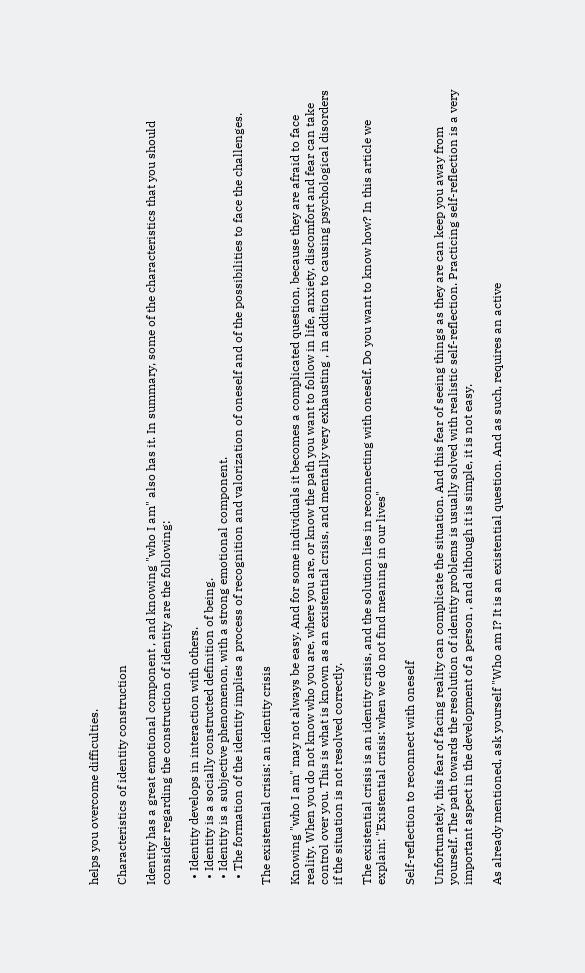helps you overcome difficulties.

Characteristics of identity construction

Identity has a great emotional component , and knowing "who I am" also has it. In summary, some of the characteristics that you should consider regarding the construction of identity are the following:

  • Identity develops in interaction with others.
  • Identity is a socially constructed definition of being.
  • Identity is a subjective phenomenon, with a strong emotional component.
  • The formation of the identity implies a process of recognition and valorization of oneself and of the possibilities to face the challenges.

The existential crisis: an identity crisis

Knowing "who I am" may not always be easy. And for some individuals it becomes a complicated question, because they are afraid to face reality. When you do not know who you are, where you are, or know the path you want to follow in life, anxiety, discomfort and fear can take control over you. This is what is known as an existential crisis, and mentally very exhausting , in addition to causing psychological disorders if the situation is not resolved correctly.

The existential crisis is an identity crisis, and the solution lies in reconnecting with oneself. Do you want to know how? In this article we explain: "Existential crisis: when we do not find meaning in our lives"

Self-reflection to reconnect with oneself

Unfortunately, this fear of facing reality can complicate the situation. And this fear of seeing things as they are can keep you away from yourself. The path towards the resolution of identity problems is usually solved with realistic self-reflection. Practicing self-reflection is a very important aspect in the development of a person , and although it is simple, it is not easy.

As already mentioned, ask yourself "Who am I? It is an existential question. And as such, requires an active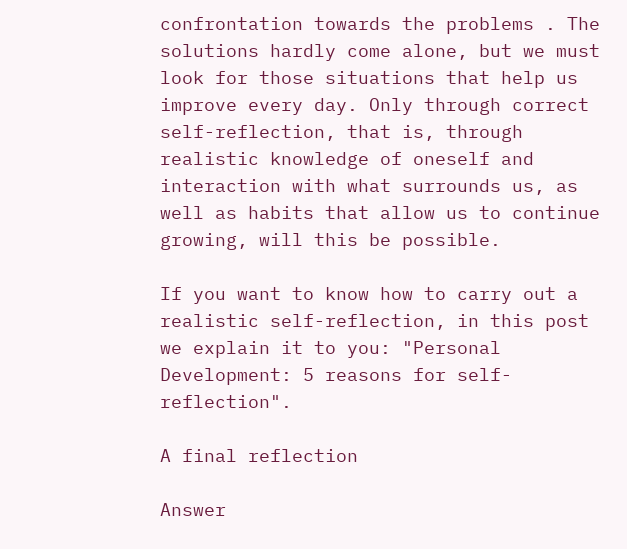confrontation towards the problems . The solutions hardly come alone, but we must look for those situations that help us improve every day. Only through correct self-reflection, that is, through realistic knowledge of oneself and interaction with what surrounds us, as well as habits that allow us to continue growing, will this be possible.

If you want to know how to carry out a realistic self-reflection, in this post we explain it to you: "Personal Development: 5 reasons for self-reflection".

A final reflection

Answer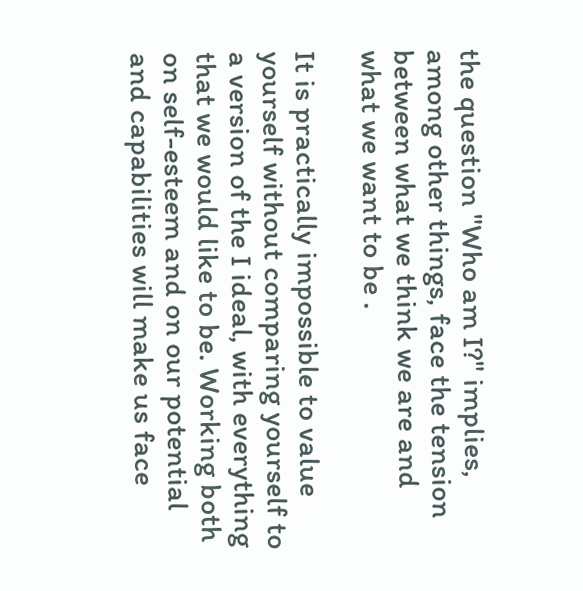the question "Who am I?" implies, among other things, face the tension between what we think we are and what we want to be .

It is practically impossible to value yourself without comparing yourself to a version of the I ideal, with everything that we would like to be. Working both on self-esteem and on our potential and capabilities will make us face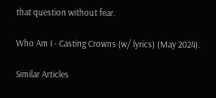that question without fear.

Who Am I - Casting Crowns (w/ lyrics) (May 2024).

Similar Articles